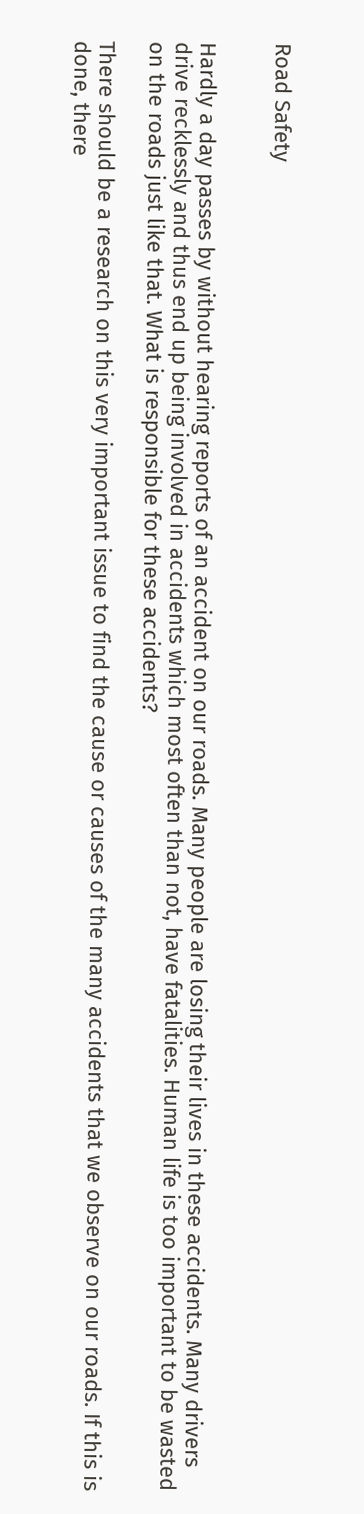Road Safety


Hardly a day passes by without hearing reports of an accident on our roads. Many people are losing their lives in these accidents. Many drivers drive recklessly and thus end up being involved in accidents which most often than not, have fatalities. Human life is too important to be wasted on the roads just like that. What is responsible for these accidents?

There should be a research on this very important issue to find the cause or causes of the many accidents that we observe on our roads. If this is done, there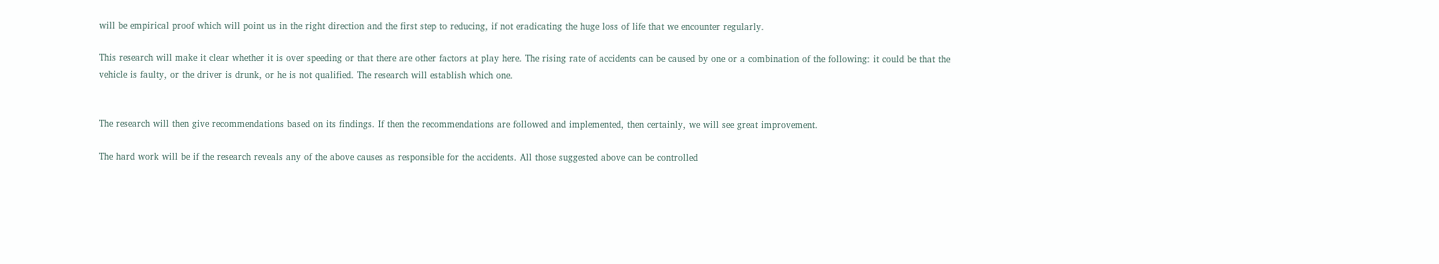will be empirical proof which will point us in the right direction and the first step to reducing, if not eradicating the huge loss of life that we encounter regularly.

This research will make it clear whether it is over speeding or that there are other factors at play here. The rising rate of accidents can be caused by one or a combination of the following: it could be that the vehicle is faulty, or the driver is drunk, or he is not qualified. The research will establish which one.


The research will then give recommendations based on its findings. If then the recommendations are followed and implemented, then certainly, we will see great improvement.

The hard work will be if the research reveals any of the above causes as responsible for the accidents. All those suggested above can be controlled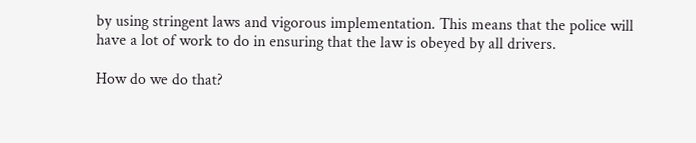by using stringent laws and vigorous implementation. This means that the police will have a lot of work to do in ensuring that the law is obeyed by all drivers.

How do we do that?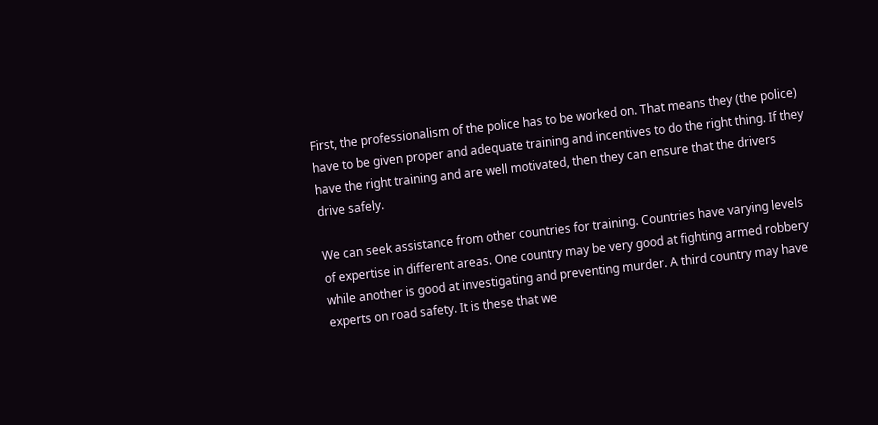First, the professionalism of the police has to be worked on. That means they (the police) have to be given proper and adequate training and incentives to do the right thing. If they have the right training and are well motivated, then they can ensure that the drivers drive safely.

We can seek assistance from other countries for training. Countries have varying levels of expertise in different areas. One country may be very good at fighting armed robbery while another is good at investigating and preventing murder. A third country may have experts on road safety. It is these that we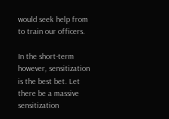would seek help from to train our officers.

In the short-term however, sensitization is the best bet. Let there be a massive sensitization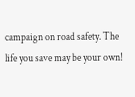campaign on road safety. The life you save may be your own!